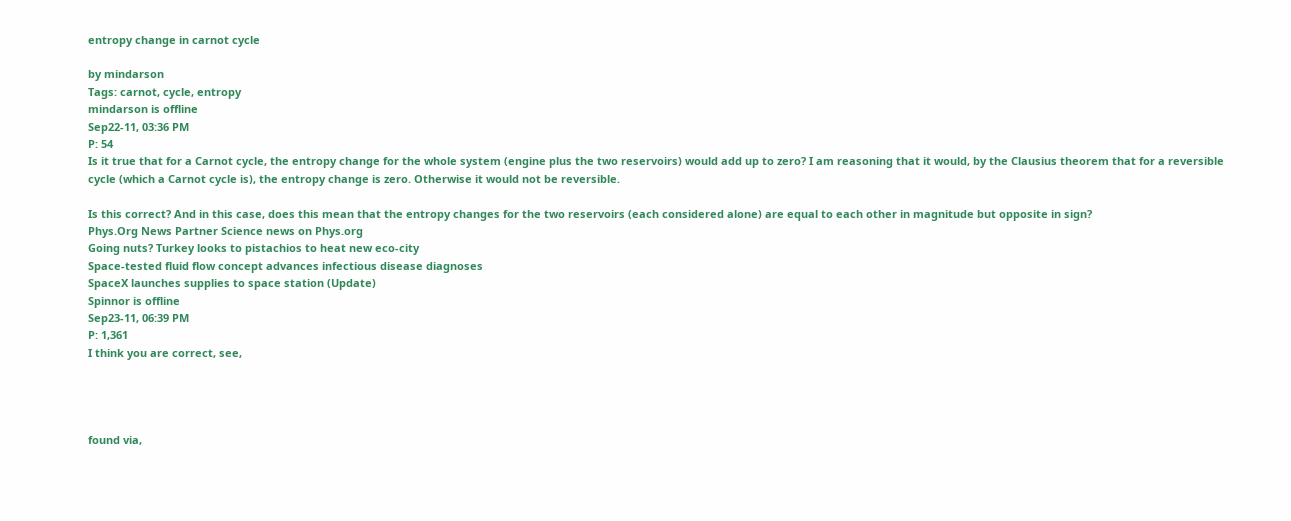entropy change in carnot cycle

by mindarson
Tags: carnot, cycle, entropy
mindarson is offline
Sep22-11, 03:36 PM
P: 54
Is it true that for a Carnot cycle, the entropy change for the whole system (engine plus the two reservoirs) would add up to zero? I am reasoning that it would, by the Clausius theorem that for a reversible cycle (which a Carnot cycle is), the entropy change is zero. Otherwise it would not be reversible.

Is this correct? And in this case, does this mean that the entropy changes for the two reservoirs (each considered alone) are equal to each other in magnitude but opposite in sign?
Phys.Org News Partner Science news on Phys.org
Going nuts? Turkey looks to pistachios to heat new eco-city
Space-tested fluid flow concept advances infectious disease diagnoses
SpaceX launches supplies to space station (Update)
Spinnor is offline
Sep23-11, 06:39 PM
P: 1,361
I think you are correct, see,




found via,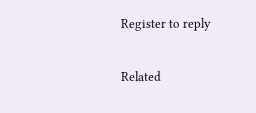Register to reply

Related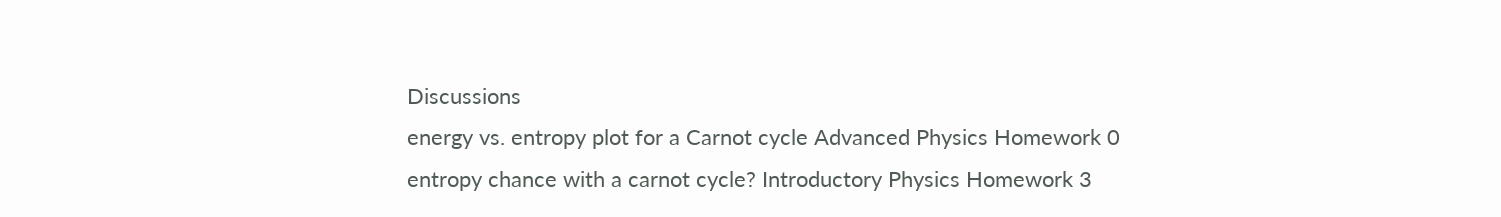Discussions
energy vs. entropy plot for a Carnot cycle Advanced Physics Homework 0
entropy chance with a carnot cycle? Introductory Physics Homework 3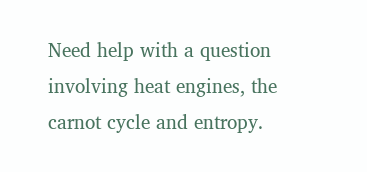Need help with a question involving heat engines, the carnot cycle and entropy.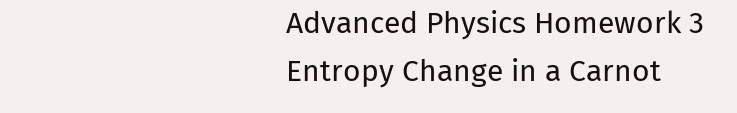Advanced Physics Homework 3
Entropy Change in a Carnot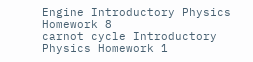Engine Introductory Physics Homework 8
carnot cycle Introductory Physics Homework 1